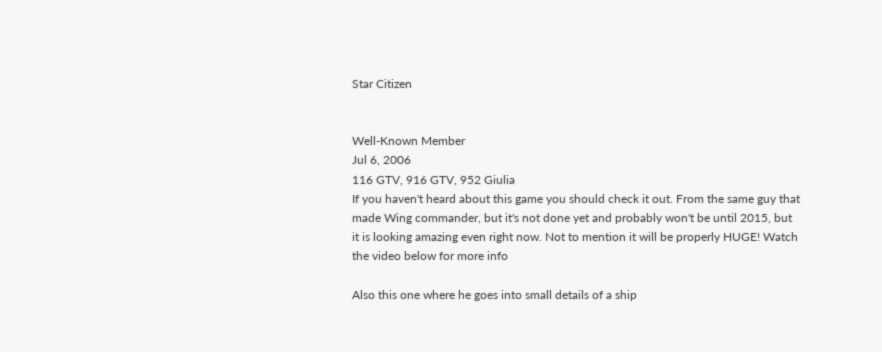Star Citizen


Well-Known Member
Jul 6, 2006
116 GTV, 916 GTV, 952 Giulia
If you haven't heard about this game you should check it out. From the same guy that made Wing commander, but it's not done yet and probably won't be until 2015, but it is looking amazing even right now. Not to mention it will be properly HUGE! Watch the video below for more info

Also this one where he goes into small details of a ship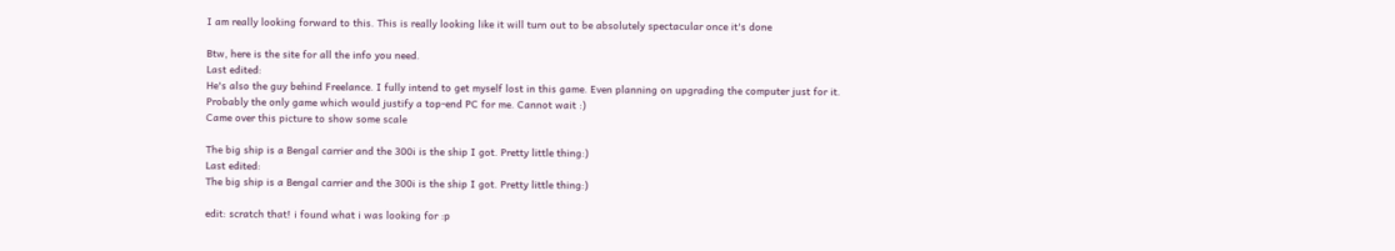I am really looking forward to this. This is really looking like it will turn out to be absolutely spectacular once it's done

Btw, here is the site for all the info you need.
Last edited:
He's also the guy behind Freelance. I fully intend to get myself lost in this game. Even planning on upgrading the computer just for it.
Probably the only game which would justify a top-end PC for me. Cannot wait :)
Came over this picture to show some scale

The big ship is a Bengal carrier and the 300i is the ship I got. Pretty little thing:)
Last edited:
The big ship is a Bengal carrier and the 300i is the ship I got. Pretty little thing:)

edit: scratch that! i found what i was looking for :p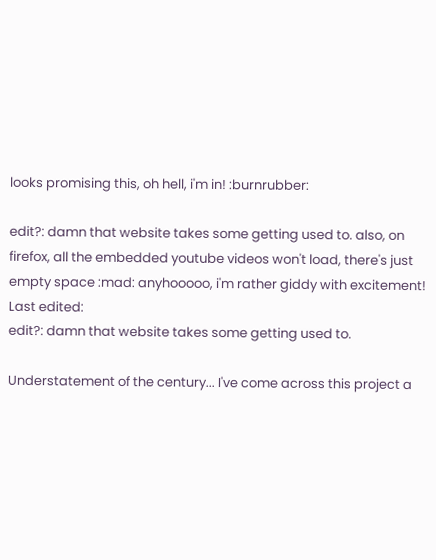looks promising this, oh hell, i'm in! :burnrubber:

edit?: damn that website takes some getting used to. also, on firefox, all the embedded youtube videos won't load, there's just empty space :mad: anyhooooo, i'm rather giddy with excitement!
Last edited:
edit?: damn that website takes some getting used to.

Understatement of the century... I've come across this project a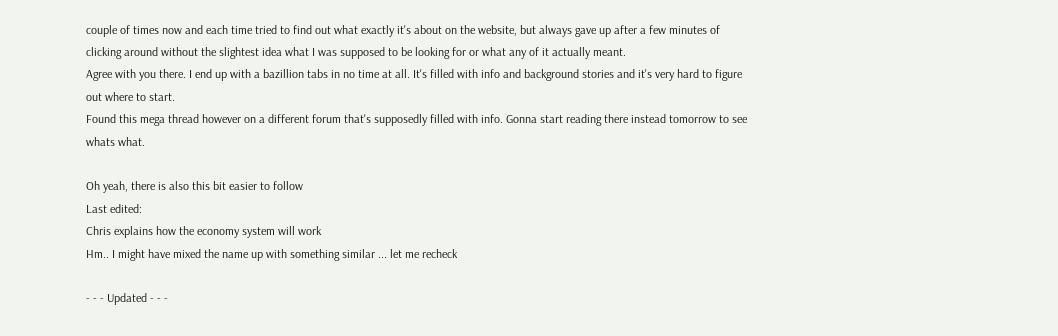couple of times now and each time tried to find out what exactly it's about on the website, but always gave up after a few minutes of clicking around without the slightest idea what I was supposed to be looking for or what any of it actually meant.
Agree with you there. I end up with a bazillion tabs in no time at all. It's filled with info and background stories and it's very hard to figure out where to start.
Found this mega thread however on a different forum that's supposedly filled with info. Gonna start reading there instead tomorrow to see whats what.

Oh yeah, there is also this bit easier to follow
Last edited:
Chris explains how the economy system will work
Hm.. I might have mixed the name up with something similar ... let me recheck

- - - Updated - - -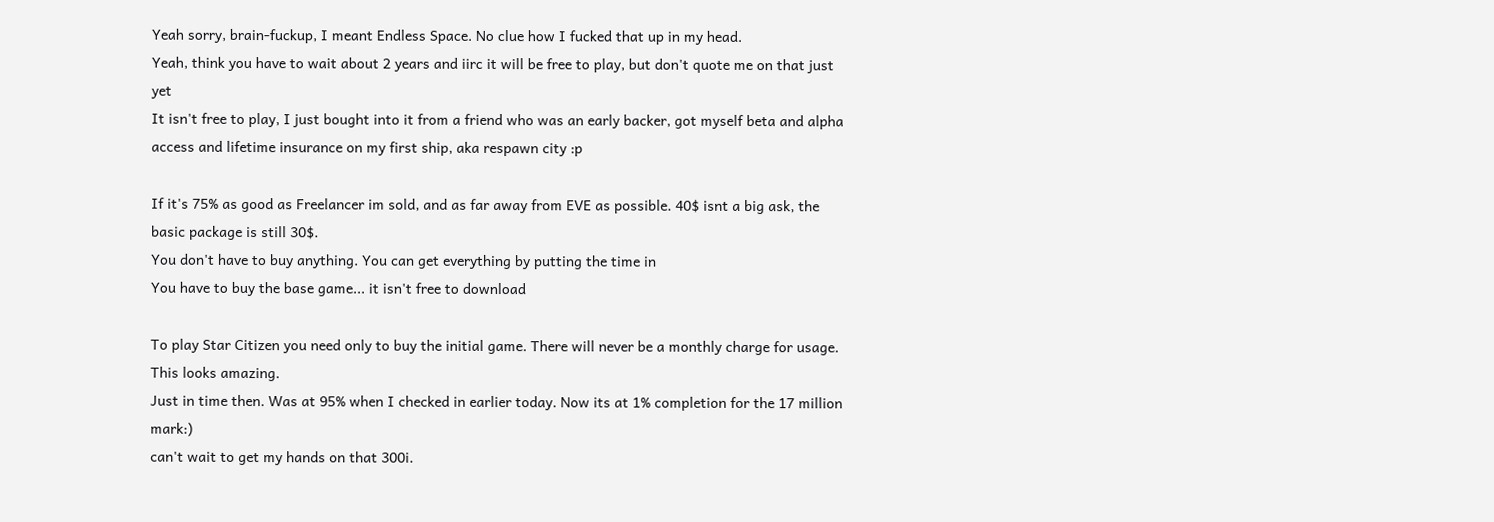Yeah sorry, brain-fuckup, I meant Endless Space. No clue how I fucked that up in my head.
Yeah, think you have to wait about 2 years and iirc it will be free to play, but don't quote me on that just yet
It isn't free to play, I just bought into it from a friend who was an early backer, got myself beta and alpha access and lifetime insurance on my first ship, aka respawn city :p

If it's 75% as good as Freelancer im sold, and as far away from EVE as possible. 40$ isnt a big ask, the basic package is still 30$.
You don't have to buy anything. You can get everything by putting the time in
You have to buy the base game... it isn't free to download

To play Star Citizen you need only to buy the initial game. There will never be a monthly charge for usage.
This looks amazing.
Just in time then. Was at 95% when I checked in earlier today. Now its at 1% completion for the 17 million mark:)
can't wait to get my hands on that 300i.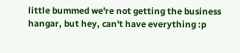little bummed we're not getting the business hangar, but hey, can't have everything :p